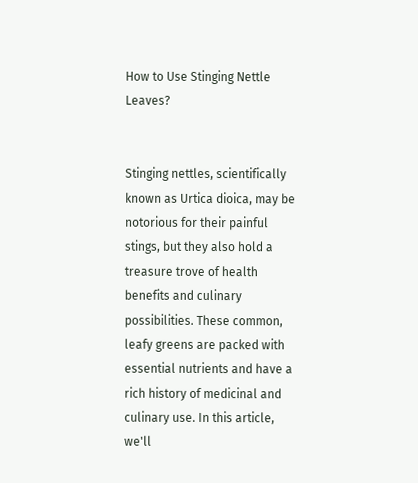How to Use Stinging Nettle Leaves?


Stinging nettles, scientifically known as Urtica dioica, may be notorious for their painful stings, but they also hold a treasure trove of health benefits and culinary possibilities. These common, leafy greens are packed with essential nutrients and have a rich history of medicinal and culinary use. In this article, we'll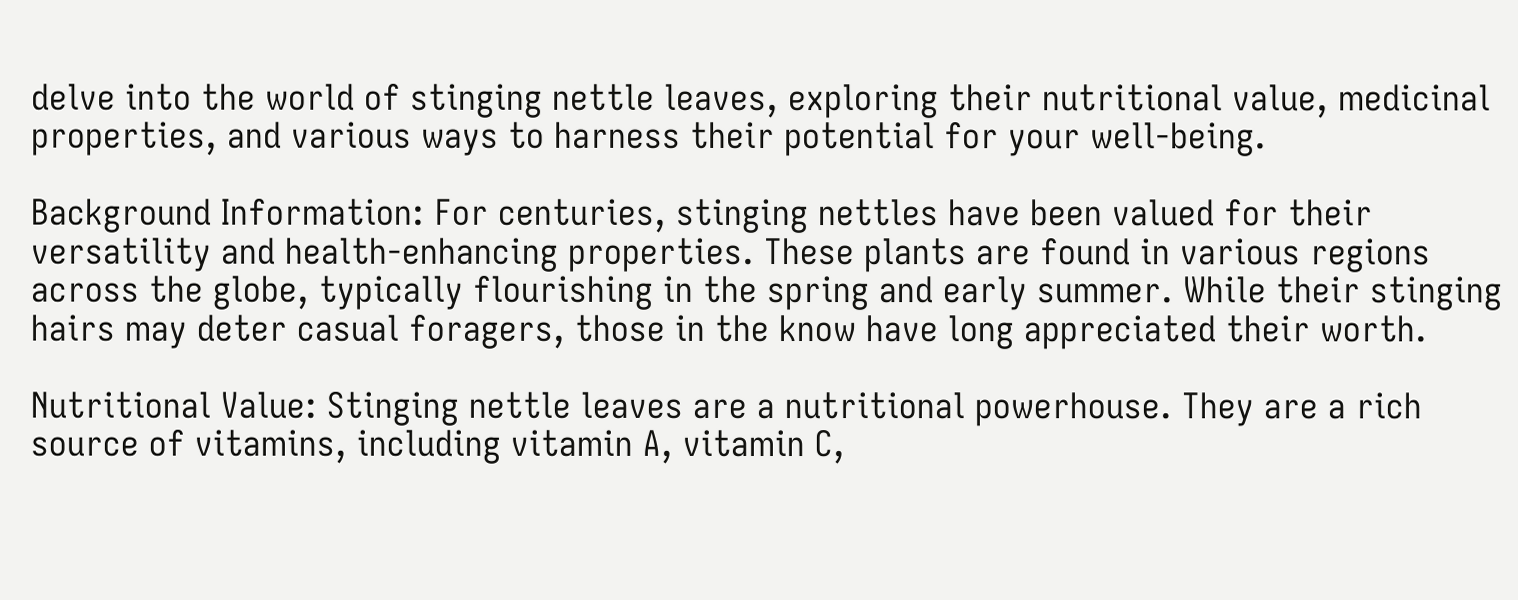delve into the world of stinging nettle leaves, exploring their nutritional value, medicinal properties, and various ways to harness their potential for your well-being.

Background Information: For centuries, stinging nettles have been valued for their versatility and health-enhancing properties. These plants are found in various regions across the globe, typically flourishing in the spring and early summer. While their stinging hairs may deter casual foragers, those in the know have long appreciated their worth.

Nutritional Value: Stinging nettle leaves are a nutritional powerhouse. They are a rich source of vitamins, including vitamin A, vitamin C,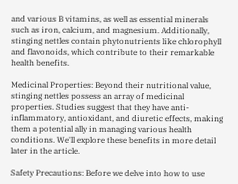and various B vitamins, as well as essential minerals such as iron, calcium, and magnesium. Additionally, stinging nettles contain phytonutrients like chlorophyll and flavonoids, which contribute to their remarkable health benefits.

Medicinal Properties: Beyond their nutritional value, stinging nettles possess an array of medicinal properties. Studies suggest that they have anti-inflammatory, antioxidant, and diuretic effects, making them a potential ally in managing various health conditions. We'll explore these benefits in more detail later in the article.

Safety Precautions: Before we delve into how to use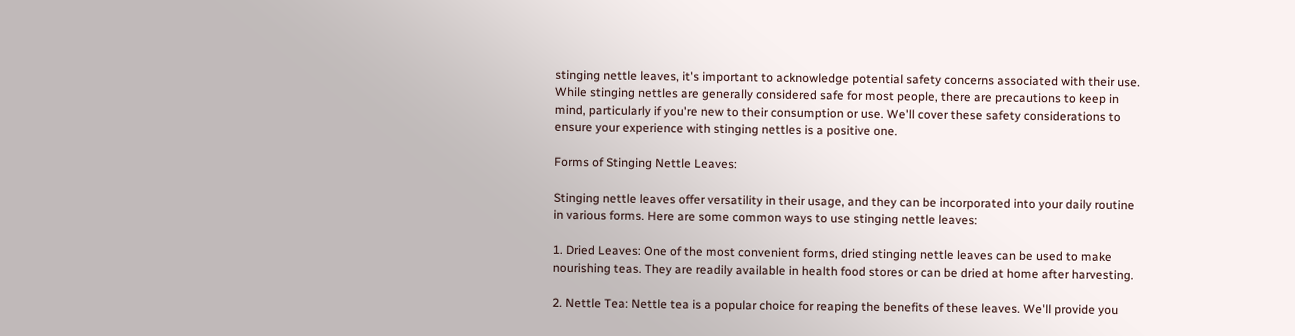stinging nettle leaves, it's important to acknowledge potential safety concerns associated with their use. While stinging nettles are generally considered safe for most people, there are precautions to keep in mind, particularly if you're new to their consumption or use. We'll cover these safety considerations to ensure your experience with stinging nettles is a positive one.

Forms of Stinging Nettle Leaves:

Stinging nettle leaves offer versatility in their usage, and they can be incorporated into your daily routine in various forms. Here are some common ways to use stinging nettle leaves:

1. Dried Leaves: One of the most convenient forms, dried stinging nettle leaves can be used to make nourishing teas. They are readily available in health food stores or can be dried at home after harvesting.

2. Nettle Tea: Nettle tea is a popular choice for reaping the benefits of these leaves. We'll provide you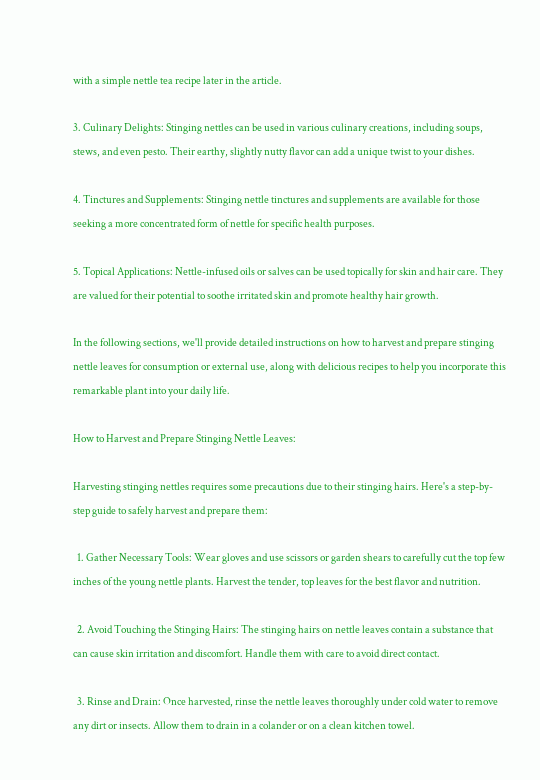with a simple nettle tea recipe later in the article.

3. Culinary Delights: Stinging nettles can be used in various culinary creations, including soups, stews, and even pesto. Their earthy, slightly nutty flavor can add a unique twist to your dishes.

4. Tinctures and Supplements: Stinging nettle tinctures and supplements are available for those seeking a more concentrated form of nettle for specific health purposes.

5. Topical Applications: Nettle-infused oils or salves can be used topically for skin and hair care. They are valued for their potential to soothe irritated skin and promote healthy hair growth.

In the following sections, we'll provide detailed instructions on how to harvest and prepare stinging nettle leaves for consumption or external use, along with delicious recipes to help you incorporate this remarkable plant into your daily life.

How to Harvest and Prepare Stinging Nettle Leaves:

Harvesting stinging nettles requires some precautions due to their stinging hairs. Here's a step-by-step guide to safely harvest and prepare them:

  1. Gather Necessary Tools: Wear gloves and use scissors or garden shears to carefully cut the top few inches of the young nettle plants. Harvest the tender, top leaves for the best flavor and nutrition.

  2. Avoid Touching the Stinging Hairs: The stinging hairs on nettle leaves contain a substance that can cause skin irritation and discomfort. Handle them with care to avoid direct contact.

  3. Rinse and Drain: Once harvested, rinse the nettle leaves thoroughly under cold water to remove any dirt or insects. Allow them to drain in a colander or on a clean kitchen towel.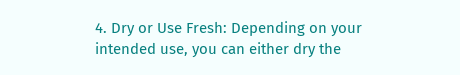4. Dry or Use Fresh: Depending on your intended use, you can either dry the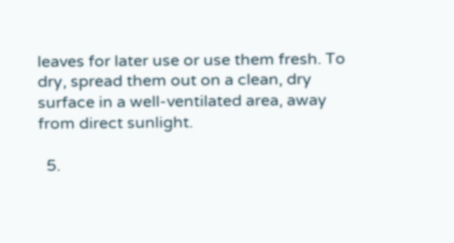leaves for later use or use them fresh. To dry, spread them out on a clean, dry surface in a well-ventilated area, away from direct sunlight.

  5.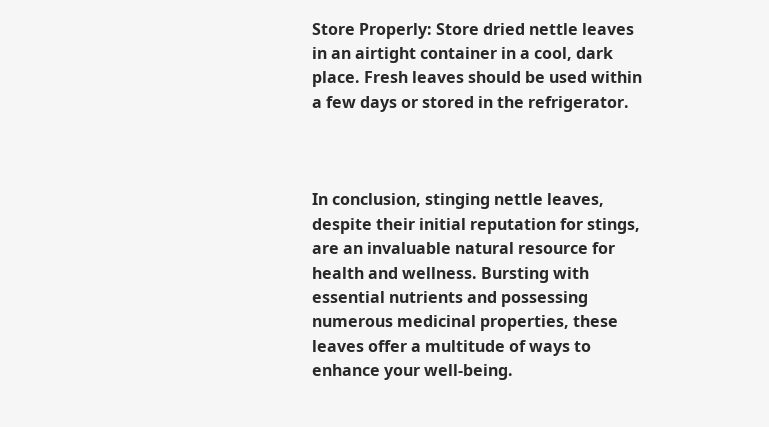Store Properly: Store dried nettle leaves in an airtight container in a cool, dark place. Fresh leaves should be used within a few days or stored in the refrigerator.



In conclusion, stinging nettle leaves, despite their initial reputation for stings, are an invaluable natural resource for health and wellness. Bursting with essential nutrients and possessing numerous medicinal properties, these leaves offer a multitude of ways to enhance your well-being.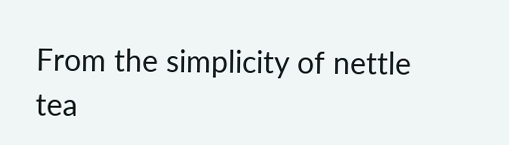From the simplicity of nettle tea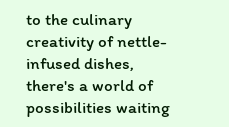to the culinary creativity of nettle-infused dishes, there's a world of possibilities waiting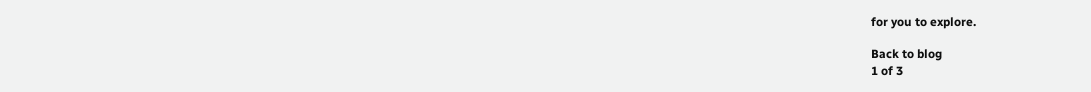for you to explore.

Back to blog
1 of 3